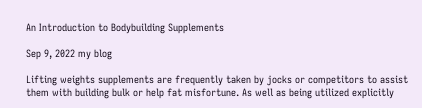An Introduction to Bodybuilding Supplements

Sep 9, 2022 my blog

Lifting weights supplements are frequently taken by jocks or competitors to assist them with building bulk or help fat misfortune. As well as being utilized explicitly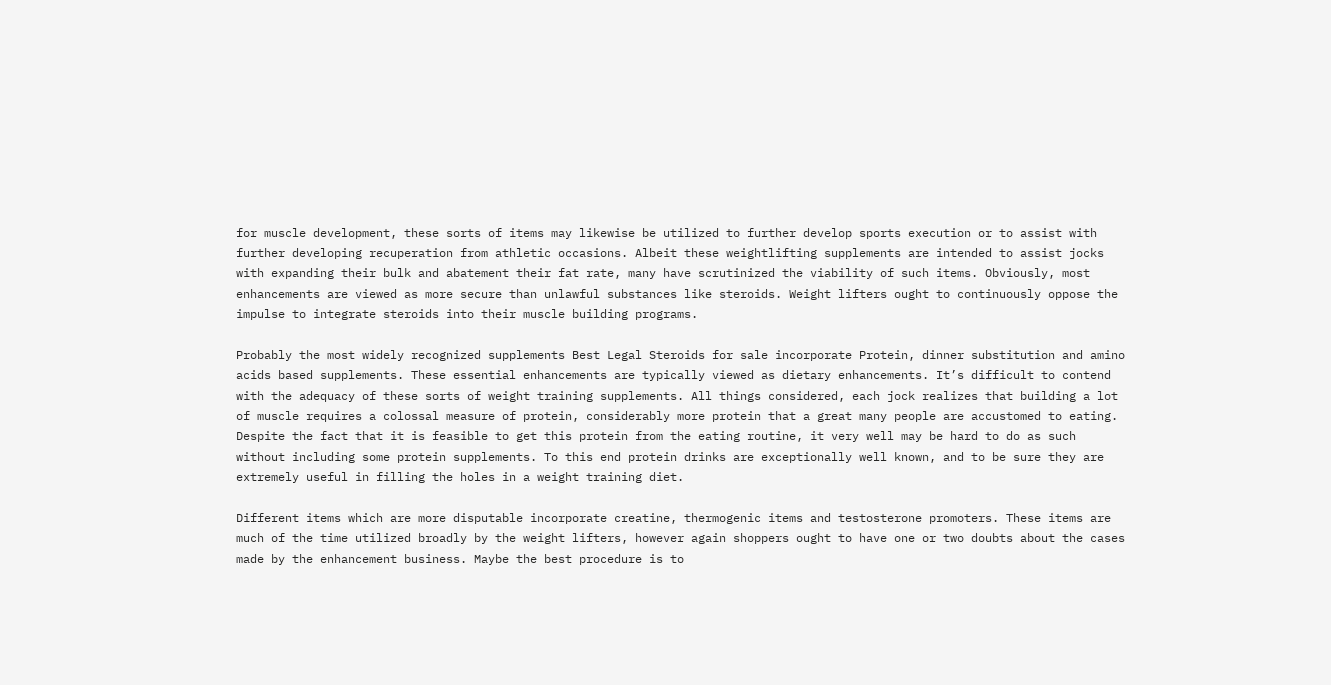for muscle development, these sorts of items may likewise be utilized to further develop sports execution or to assist with further developing recuperation from athletic occasions. Albeit these weightlifting supplements are intended to assist jocks with expanding their bulk and abatement their fat rate, many have scrutinized the viability of such items. Obviously, most enhancements are viewed as more secure than unlawful substances like steroids. Weight lifters ought to continuously oppose the impulse to integrate steroids into their muscle building programs.

Probably the most widely recognized supplements Best Legal Steroids for sale incorporate Protein, dinner substitution and amino acids based supplements. These essential enhancements are typically viewed as dietary enhancements. It’s difficult to contend with the adequacy of these sorts of weight training supplements. All things considered, each jock realizes that building a lot of muscle requires a colossal measure of protein, considerably more protein that a great many people are accustomed to eating. Despite the fact that it is feasible to get this protein from the eating routine, it very well may be hard to do as such without including some protein supplements. To this end protein drinks are exceptionally well known, and to be sure they are extremely useful in filling the holes in a weight training diet.

Different items which are more disputable incorporate creatine, thermogenic items and testosterone promoters. These items are much of the time utilized broadly by the weight lifters, however again shoppers ought to have one or two doubts about the cases made by the enhancement business. Maybe the best procedure is to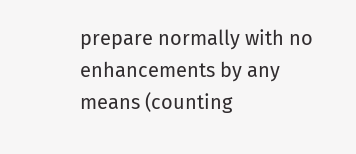prepare normally with no enhancements by any means (counting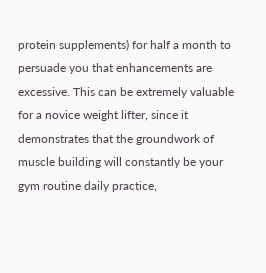protein supplements) for half a month to persuade you that enhancements are excessive. This can be extremely valuable for a novice weight lifter, since it demonstrates that the groundwork of muscle building will constantly be your gym routine daily practice,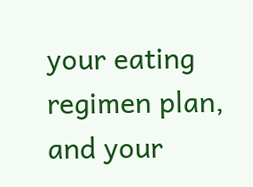your eating regimen plan, and your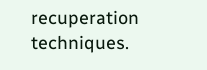recuperation techniques.